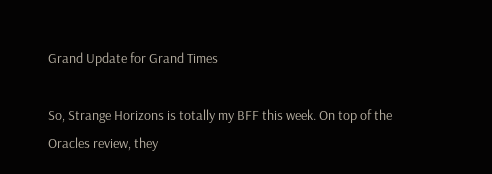Grand Update for Grand Times

So, Strange Horizons is totally my BFF this week. On top of the Oracles review, they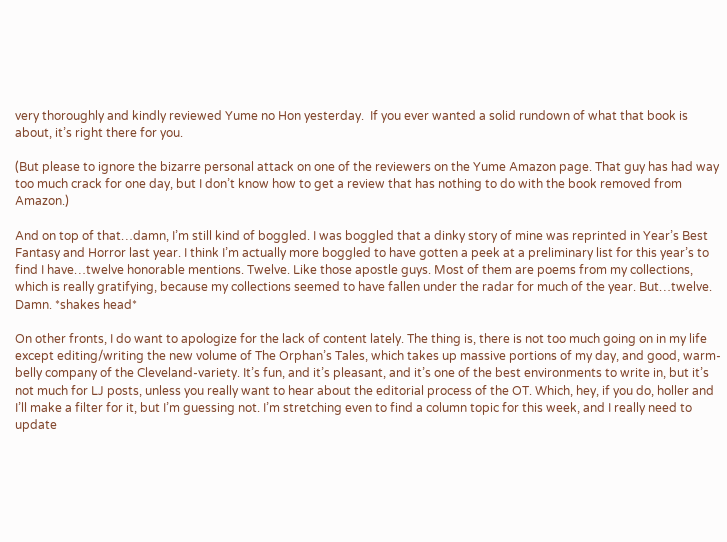very thoroughly and kindly reviewed Yume no Hon yesterday.  If you ever wanted a solid rundown of what that book is about, it’s right there for you.

(But please to ignore the bizarre personal attack on one of the reviewers on the Yume Amazon page. That guy has had way too much crack for one day, but I don’t know how to get a review that has nothing to do with the book removed from Amazon.)

And on top of that…damn, I’m still kind of boggled. I was boggled that a dinky story of mine was reprinted in Year’s Best Fantasy and Horror last year. I think I’m actually more boggled to have gotten a peek at a preliminary list for this year’s to find I have…twelve honorable mentions. Twelve. Like those apostle guys. Most of them are poems from my collections, which is really gratifying, because my collections seemed to have fallen under the radar for much of the year. But…twelve. Damn. *shakes head*

On other fronts, I do want to apologize for the lack of content lately. The thing is, there is not too much going on in my life except editing/writing the new volume of The Orphan’s Tales, which takes up massive portions of my day, and good, warm-belly company of the Cleveland-variety. It’s fun, and it’s pleasant, and it’s one of the best environments to write in, but it’s not much for LJ posts, unless you really want to hear about the editorial process of the OT. Which, hey, if you do, holler and I’ll make a filter for it, but I’m guessing not. I’m stretching even to find a column topic for this week, and I really need to update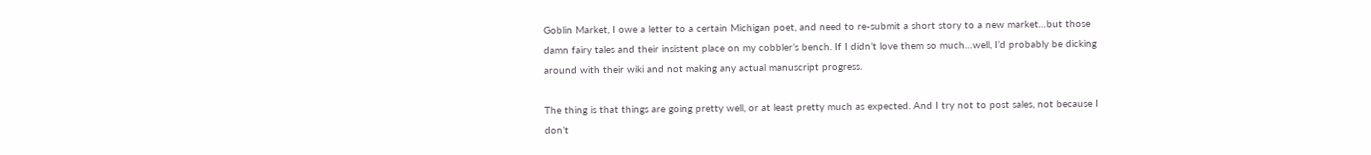Goblin Market, I owe a letter to a certain Michigan poet, and need to re-submit a short story to a new market…but those damn fairy tales and their insistent place on my cobbler’s bench. If I didn’t love them so much…well, I’d probably be dicking around with their wiki and not making any actual manuscript progress.

The thing is that things are going pretty well, or at least pretty much as expected. And I try not to post sales, not because I don’t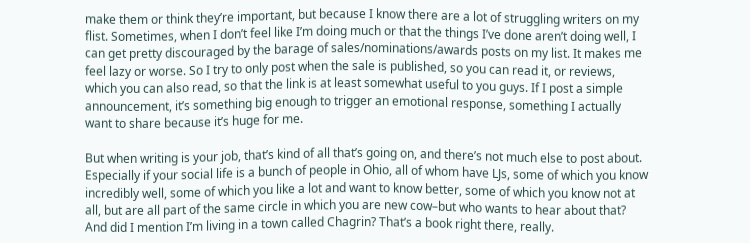make them or think they’re important, but because I know there are a lot of struggling writers on my flist. Sometimes, when I don’t feel like I’m doing much or that the things I’ve done aren’t doing well, I can get pretty discouraged by the barage of sales/nominations/awards posts on my list. It makes me feel lazy or worse. So I try to only post when the sale is published, so you can read it, or reviews, which you can also read, so that the link is at least somewhat useful to you guys. If I post a simple announcement, it’s something big enough to trigger an emotional response, something I actually want to share because it’s huge for me.

But when writing is your job, that’s kind of all that’s going on, and there’s not much else to post about. Especially if your social life is a bunch of people in Ohio, all of whom have LJs, some of which you know incredibly well, some of which you like a lot and want to know better, some of which you know not at all, but are all part of the same circle in which you are new cow–but who wants to hear about that? And did I mention I’m living in a town called Chagrin? That’s a book right there, really.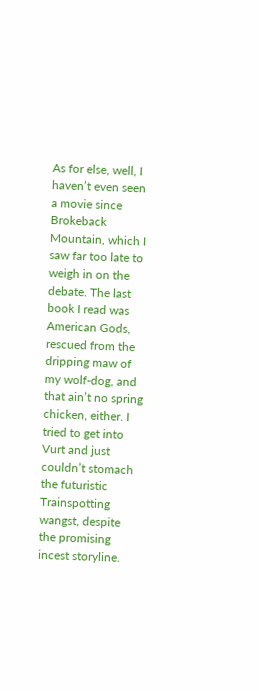As for else, well, I haven’t even seen a movie since Brokeback Mountain, which I saw far too late to weigh in on the debate. The last book I read was American Gods, rescued from the dripping maw of my wolf-dog, and that ain’t no spring chicken, either. I tried to get into Vurt and just couldn’t stomach the futuristic Trainspotting wangst, despite the promising incest storyline.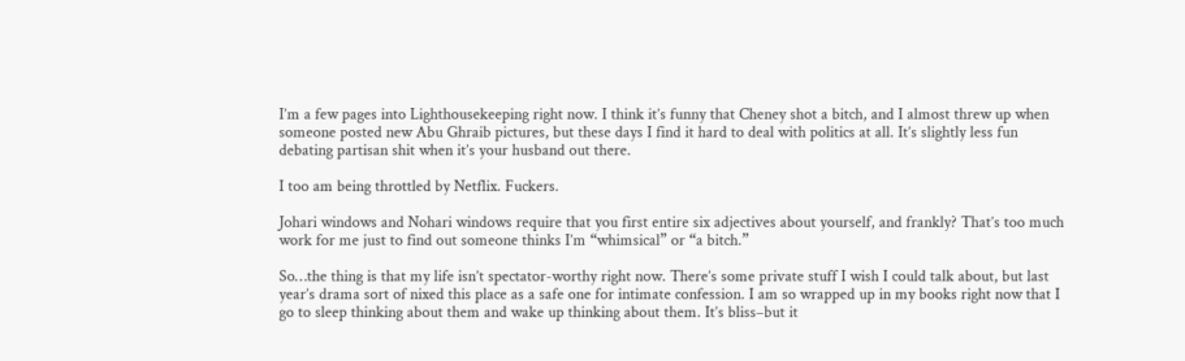I’m a few pages into Lighthousekeeping right now. I think it’s funny that Cheney shot a bitch, and I almost threw up when someone posted new Abu Ghraib pictures, but these days I find it hard to deal with politics at all. It’s slightly less fun debating partisan shit when it’s your husband out there.

I too am being throttled by Netflix. Fuckers.

Johari windows and Nohari windows require that you first entire six adjectives about yourself, and frankly? That’s too much work for me just to find out someone thinks I’m “whimsical” or “a bitch.”

So…the thing is that my life isn’t spectator-worthy right now. There’s some private stuff I wish I could talk about, but last year’s drama sort of nixed this place as a safe one for intimate confession. I am so wrapped up in my books right now that I go to sleep thinking about them and wake up thinking about them. It’s bliss–but it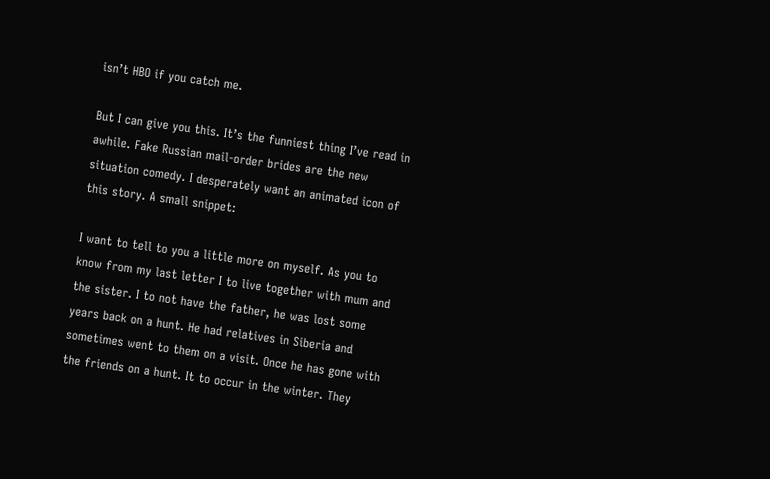isn’t HBO if you catch me.

But I can give you this. It’s the funniest thing I’ve read in awhile. Fake Russian mail-order brides are the new situation comedy. I desperately want an animated icon of this story. A small snippet:

I want to tell to you a little more on myself. As you to know from my last letter I to live together with mum and the sister. I to not have the father, he was lost some years back on a hunt. He had relatives in Siberia and sometimes went to them on a visit. Once he has gone with the friends on a hunt. It to occur in the winter. They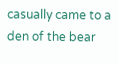casually came to a den of the bear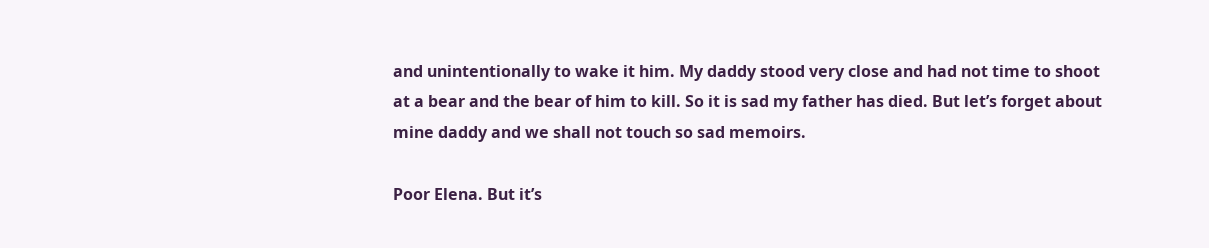and unintentionally to wake it him. My daddy stood very close and had not time to shoot at a bear and the bear of him to kill. So it is sad my father has died. But let’s forget about mine daddy and we shall not touch so sad memoirs.

Poor Elena. But it’s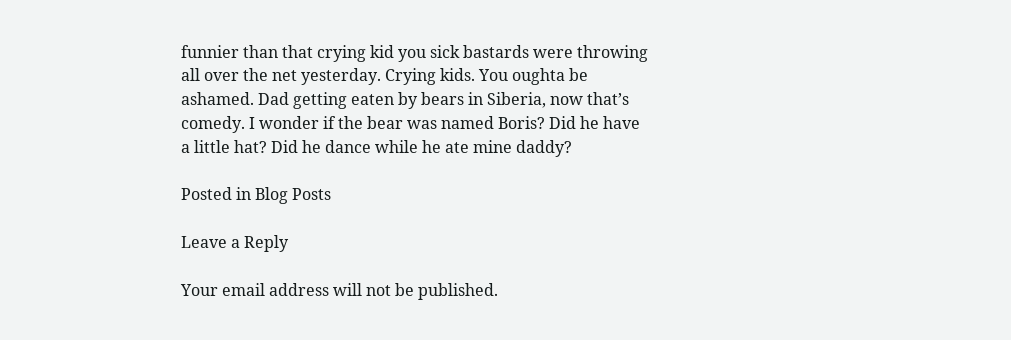funnier than that crying kid you sick bastards were throwing all over the net yesterday. Crying kids. You oughta be ashamed. Dad getting eaten by bears in Siberia, now that’s comedy. I wonder if the bear was named Boris? Did he have a little hat? Did he dance while he ate mine daddy?

Posted in Blog Posts

Leave a Reply

Your email address will not be published.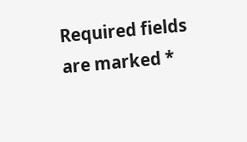Required fields are marked *